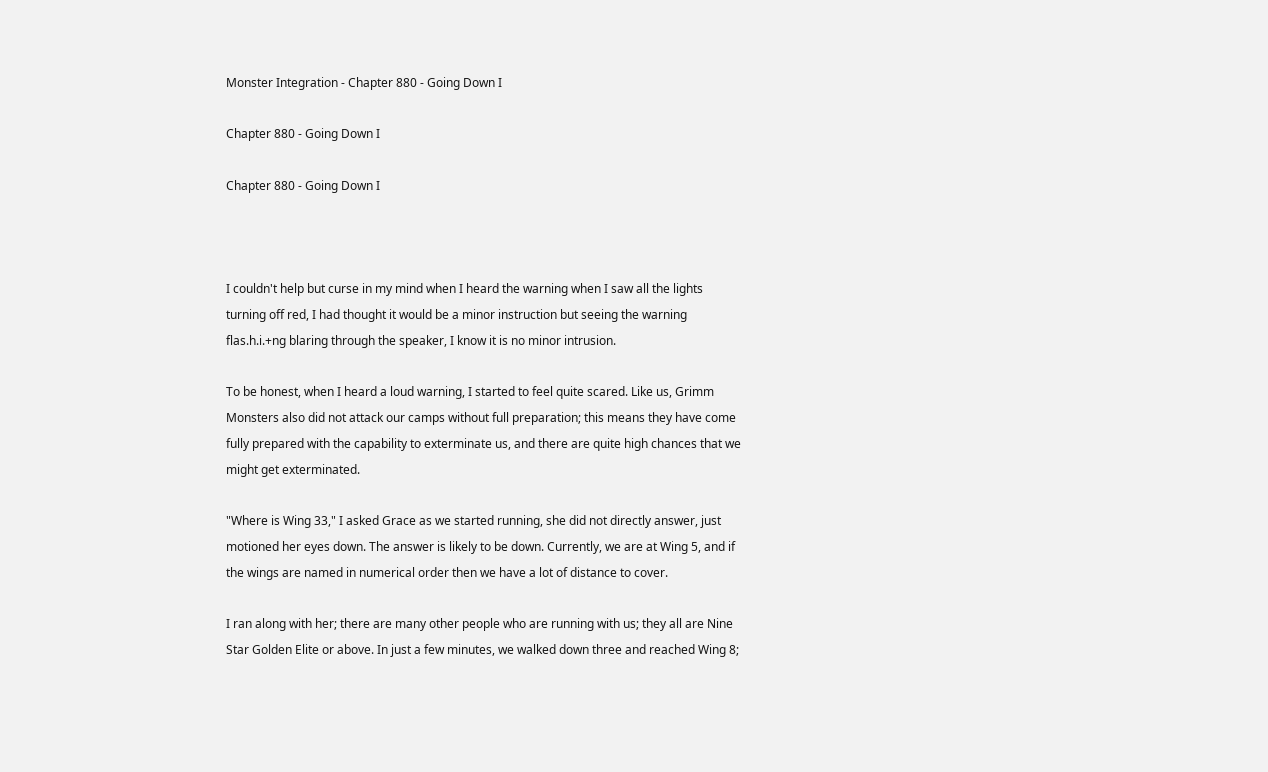Monster Integration - Chapter 880 - Going Down I

Chapter 880 - Going Down I

Chapter 880 - Going Down I



I couldn't help but curse in my mind when I heard the warning when I saw all the lights turning off red, I had thought it would be a minor instruction but seeing the warning flas.h.i.+ng blaring through the speaker, I know it is no minor intrusion.

To be honest, when I heard a loud warning, I started to feel quite scared. Like us, Grimm Monsters also did not attack our camps without full preparation; this means they have come fully prepared with the capability to exterminate us, and there are quite high chances that we might get exterminated.

"Where is Wing 33," I asked Grace as we started running, she did not directly answer, just motioned her eyes down. The answer is likely to be down. Currently, we are at Wing 5, and if the wings are named in numerical order then we have a lot of distance to cover.

I ran along with her; there are many other people who are running with us; they all are Nine Star Golden Elite or above. In just a few minutes, we walked down three and reached Wing 8;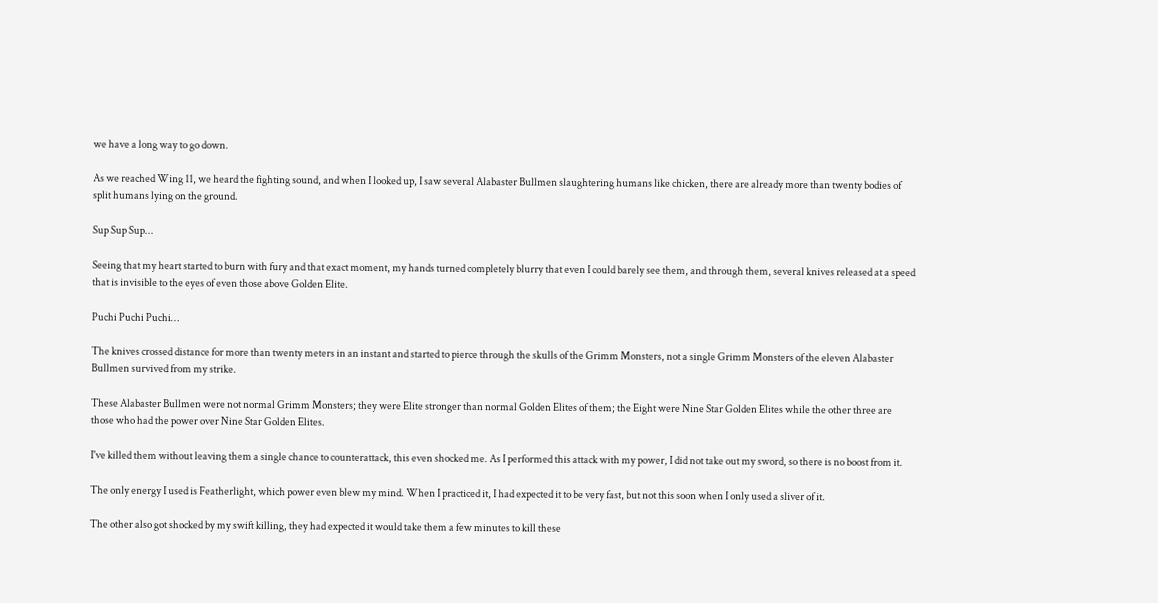we have a long way to go down.

As we reached Wing 11, we heard the fighting sound, and when I looked up, I saw several Alabaster Bullmen slaughtering humans like chicken, there are already more than twenty bodies of split humans lying on the ground.

Sup Sup Sup...

Seeing that my heart started to burn with fury and that exact moment, my hands turned completely blurry that even I could barely see them, and through them, several knives released at a speed that is invisible to the eyes of even those above Golden Elite.

Puchi Puchi Puchi…

The knives crossed distance for more than twenty meters in an instant and started to pierce through the skulls of the Grimm Monsters, not a single Grimm Monsters of the eleven Alabaster Bullmen survived from my strike.

These Alabaster Bullmen were not normal Grimm Monsters; they were Elite stronger than normal Golden Elites of them; the Eight were Nine Star Golden Elites while the other three are those who had the power over Nine Star Golden Elites.

I've killed them without leaving them a single chance to counterattack, this even shocked me. As I performed this attack with my power, I did not take out my sword, so there is no boost from it.

The only energy I used is Featherlight, which power even blew my mind. When I practiced it, I had expected it to be very fast, but not this soon when I only used a sliver of it.

The other also got shocked by my swift killing, they had expected it would take them a few minutes to kill these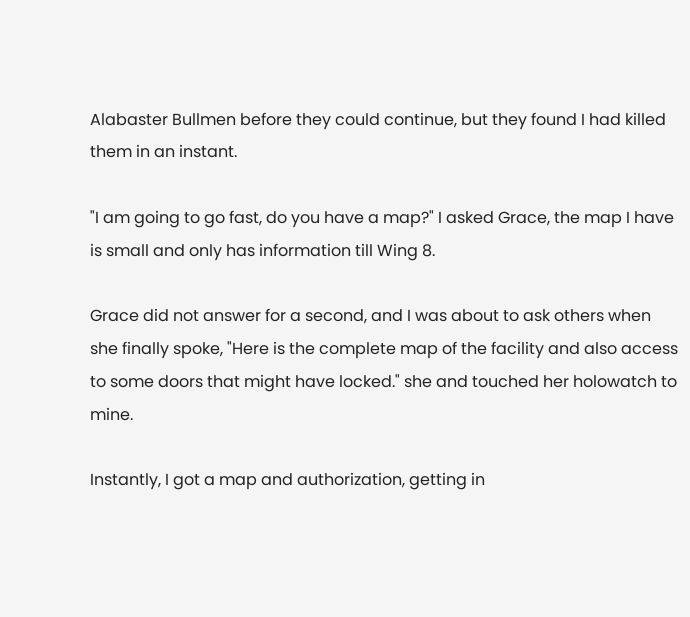Alabaster Bullmen before they could continue, but they found I had killed them in an instant.

"I am going to go fast, do you have a map?" I asked Grace, the map I have is small and only has information till Wing 8.

Grace did not answer for a second, and I was about to ask others when she finally spoke, "Here is the complete map of the facility and also access to some doors that might have locked." she and touched her holowatch to mine.

Instantly, I got a map and authorization, getting in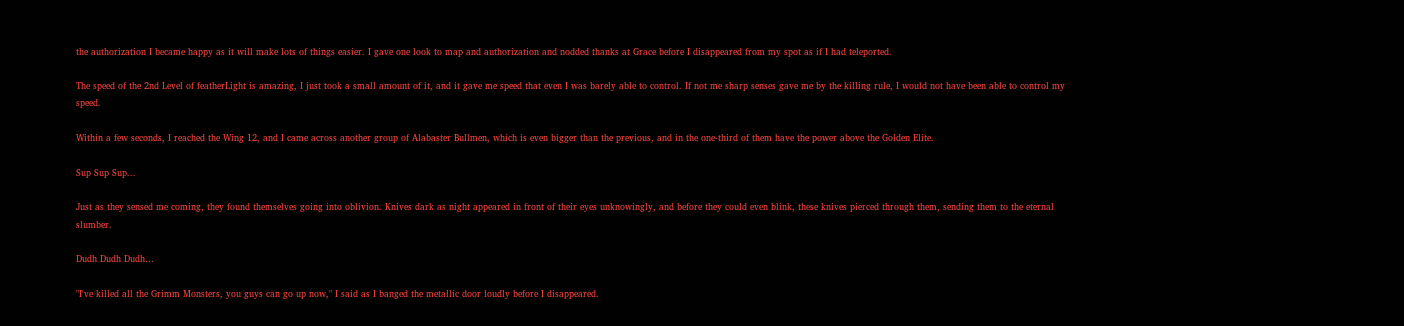the authorization I became happy as it will make lots of things easier. I gave one look to map and authorization and nodded thanks at Grace before I disappeared from my spot as if I had teleported.

The speed of the 2nd Level of featherLight is amazing, I just took a small amount of it, and it gave me speed that even I was barely able to control. If not me sharp senses gave me by the killing rule, I would not have been able to control my speed.

Within a few seconds, I reached the Wing 12, and I came across another group of Alabaster Bullmen, which is even bigger than the previous, and in the one-third of them have the power above the Golden Elite.

Sup Sup Sup...

Just as they sensed me coming, they found themselves going into oblivion. Knives dark as night appeared in front of their eyes unknowingly, and before they could even blink, these knives pierced through them, sending them to the eternal slumber.

Dudh Dudh Dudh…

"I've killed all the Grimm Monsters, you guys can go up now," I said as I banged the metallic door loudly before I disappeared.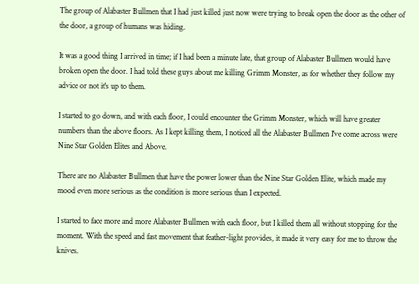The group of Alabaster Bullmen that I had just killed just now were trying to break open the door as the other of the door, a group of humans was hiding.

It was a good thing I arrived in time; if I had been a minute late, that group of Alabaster Bullmen would have broken open the door. I had told these guys about me killing Grimm Monster, as for whether they follow my advice or not it's up to them.

I started to go down, and with each floor, I could encounter the Grimm Monster, which will have greater numbers than the above floors. As I kept killing them, I noticed all the Alabaster Bullmen I've come across were Nine Star Golden Elites and Above.

There are no Alabaster Bullmen that have the power lower than the Nine Star Golden Elite, which made my mood even more serious as the condition is more serious than I expected.

I started to face more and more Alabaster Bullmen with each floor, but I killed them all without stopping for the moment. With the speed and fast movement that feather-light provides, it made it very easy for me to throw the knives.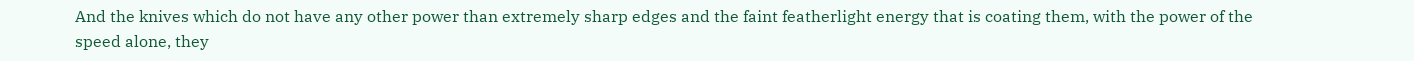And the knives which do not have any other power than extremely sharp edges and the faint featherlight energy that is coating them, with the power of the speed alone, they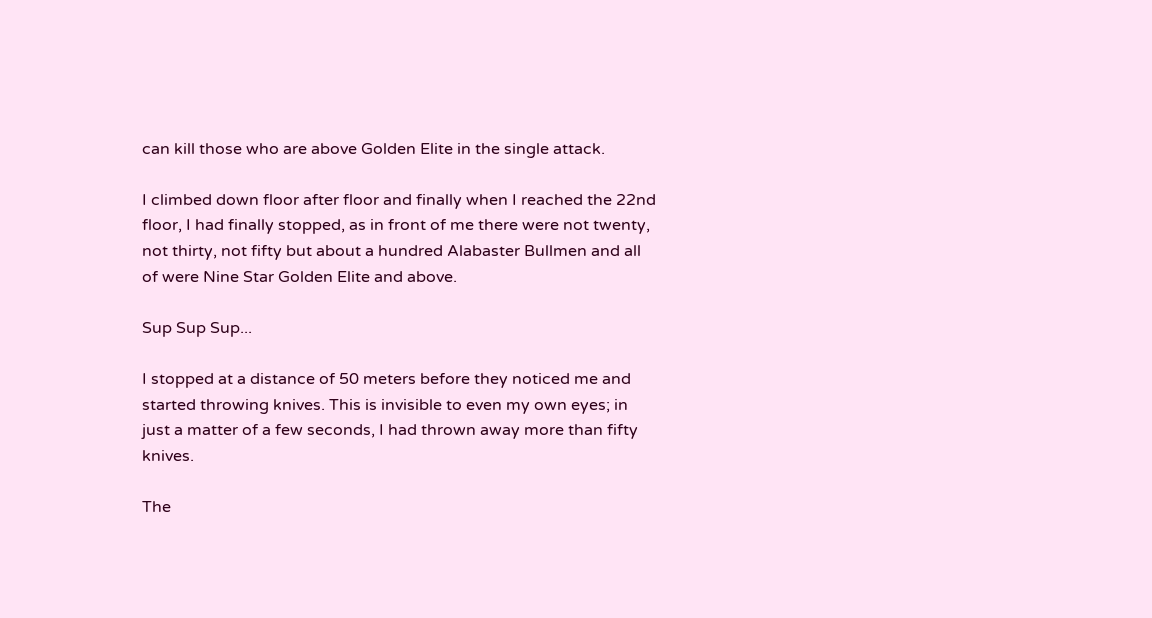can kill those who are above Golden Elite in the single attack.

I climbed down floor after floor and finally when I reached the 22nd floor, I had finally stopped, as in front of me there were not twenty, not thirty, not fifty but about a hundred Alabaster Bullmen and all of were Nine Star Golden Elite and above.

Sup Sup Sup...

I stopped at a distance of 50 meters before they noticed me and started throwing knives. This is invisible to even my own eyes; in just a matter of a few seconds, I had thrown away more than fifty knives.

The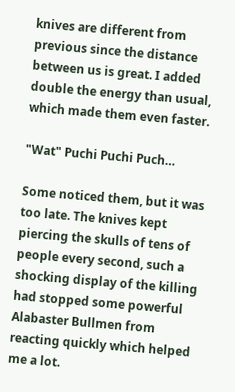knives are different from previous since the distance between us is great. I added double the energy than usual, which made them even faster.

"Wat" Puchi Puchi Puch…

Some noticed them, but it was too late. The knives kept piercing the skulls of tens of people every second, such a shocking display of the killing had stopped some powerful Alabaster Bullmen from reacting quickly which helped me a lot.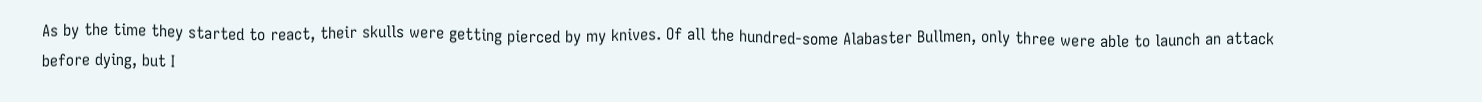As by the time they started to react, their skulls were getting pierced by my knives. Of all the hundred-some Alabaster Bullmen, only three were able to launch an attack before dying, but I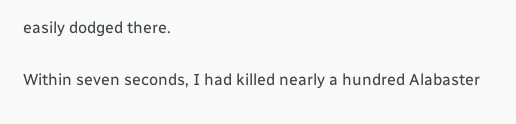easily dodged there.

Within seven seconds, I had killed nearly a hundred Alabaster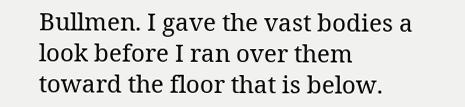Bullmen. I gave the vast bodies a look before I ran over them toward the floor that is below.